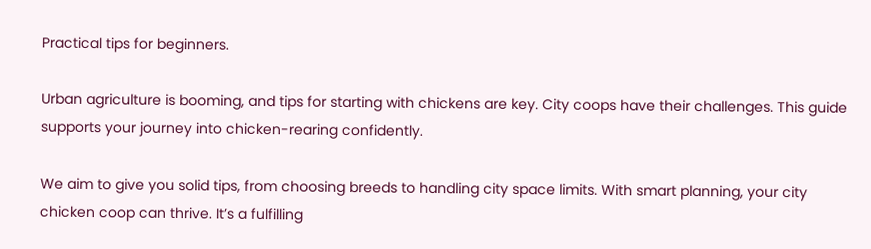Practical tips for beginners.

Urban agriculture is booming, and tips for starting with chickens are key. City coops have their challenges. This guide supports your journey into chicken-rearing confidently.

We aim to give you solid tips, from choosing breeds to handling city space limits. With smart planning, your city chicken coop can thrive. It’s a fulfilling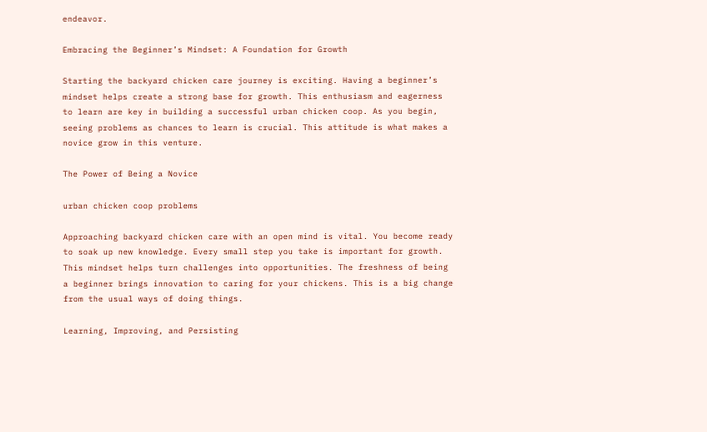endeavor.

Embracing the Beginner’s Mindset: A Foundation for Growth

Starting the backyard chicken care journey is exciting. Having a beginner’s mindset helps create a strong base for growth. This enthusiasm and eagerness to learn are key in building a successful urban chicken coop. As you begin, seeing problems as chances to learn is crucial. This attitude is what makes a novice grow in this venture.

The Power of Being a Novice

urban chicken coop problems

Approaching backyard chicken care with an open mind is vital. You become ready to soak up new knowledge. Every small step you take is important for growth. This mindset helps turn challenges into opportunities. The freshness of being a beginner brings innovation to caring for your chickens. This is a big change from the usual ways of doing things.

Learning, Improving, and Persisting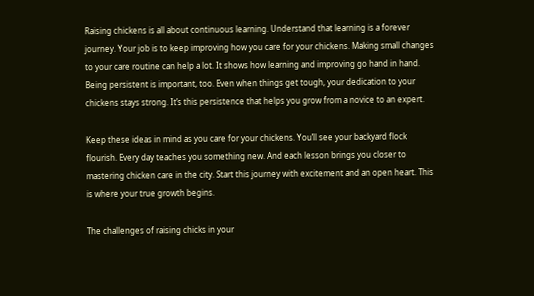Raising chickens is all about continuous learning. Understand that learning is a forever journey. Your job is to keep improving how you care for your chickens. Making small changes to your care routine can help a lot. It shows how learning and improving go hand in hand. Being persistent is important, too. Even when things get tough, your dedication to your chickens stays strong. It’s this persistence that helps you grow from a novice to an expert.

Keep these ideas in mind as you care for your chickens. You’ll see your backyard flock flourish. Every day teaches you something new. And each lesson brings you closer to mastering chicken care in the city. Start this journey with excitement and an open heart. This is where your true growth begins.

The challenges of raising chicks in your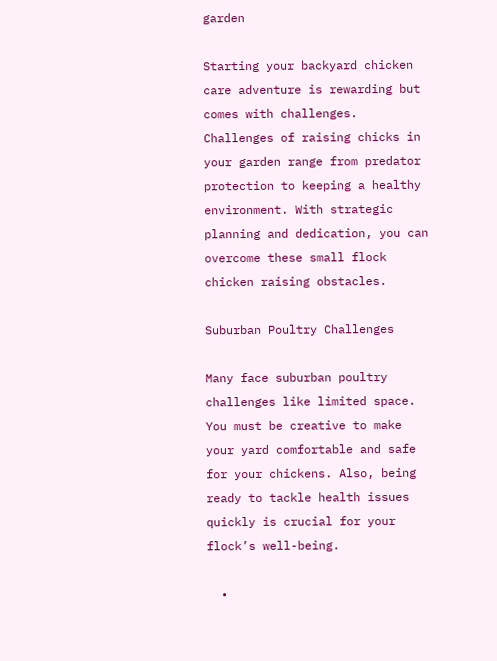garden

Starting your backyard chicken care adventure is rewarding but comes with challenges. Challenges of raising chicks in your garden range from predator protection to keeping a healthy environment. With strategic planning and dedication, you can overcome these small flock chicken raising obstacles.

Suburban Poultry Challenges

Many face suburban poultry challenges like limited space. You must be creative to make your yard comfortable and safe for your chickens. Also, being ready to tackle health issues quickly is crucial for your flock’s well-being.

  •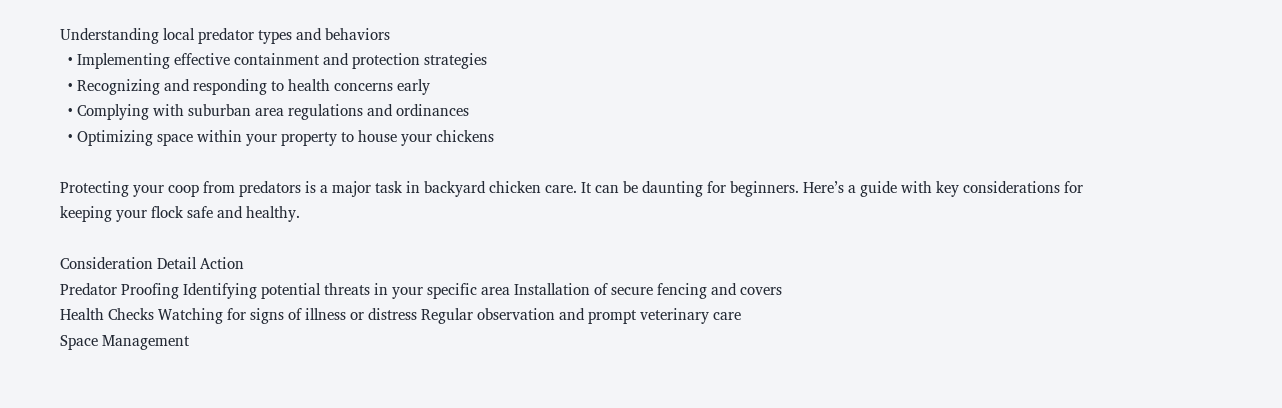Understanding local predator types and behaviors
  • Implementing effective containment and protection strategies
  • Recognizing and responding to health concerns early
  • Complying with suburban area regulations and ordinances
  • Optimizing space within your property to house your chickens

Protecting your coop from predators is a major task in backyard chicken care. It can be daunting for beginners. Here’s a guide with key considerations for keeping your flock safe and healthy.

Consideration Detail Action
Predator Proofing Identifying potential threats in your specific area Installation of secure fencing and covers
Health Checks Watching for signs of illness or distress Regular observation and prompt veterinary care
Space Management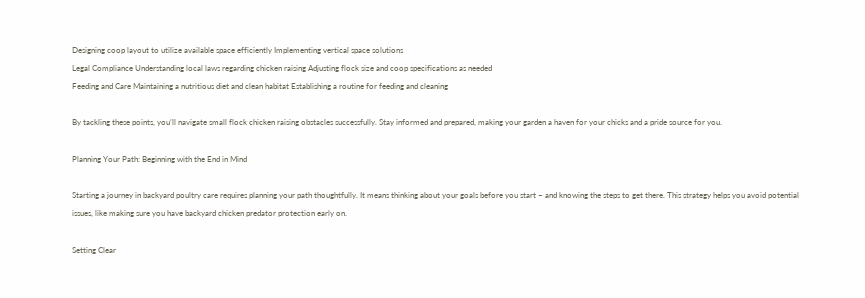Designing coop layout to utilize available space efficiently Implementing vertical space solutions
Legal Compliance Understanding local laws regarding chicken raising Adjusting flock size and coop specifications as needed
Feeding and Care Maintaining a nutritious diet and clean habitat Establishing a routine for feeding and cleaning

By tackling these points, you’ll navigate small flock chicken raising obstacles successfully. Stay informed and prepared, making your garden a haven for your chicks and a pride source for you.

Planning Your Path: Beginning with the End in Mind

Starting a journey in backyard poultry care requires planning your path thoughtfully. It means thinking about your goals before you start – and knowing the steps to get there. This strategy helps you avoid potential issues, like making sure you have backyard chicken predator protection early on.

Setting Clear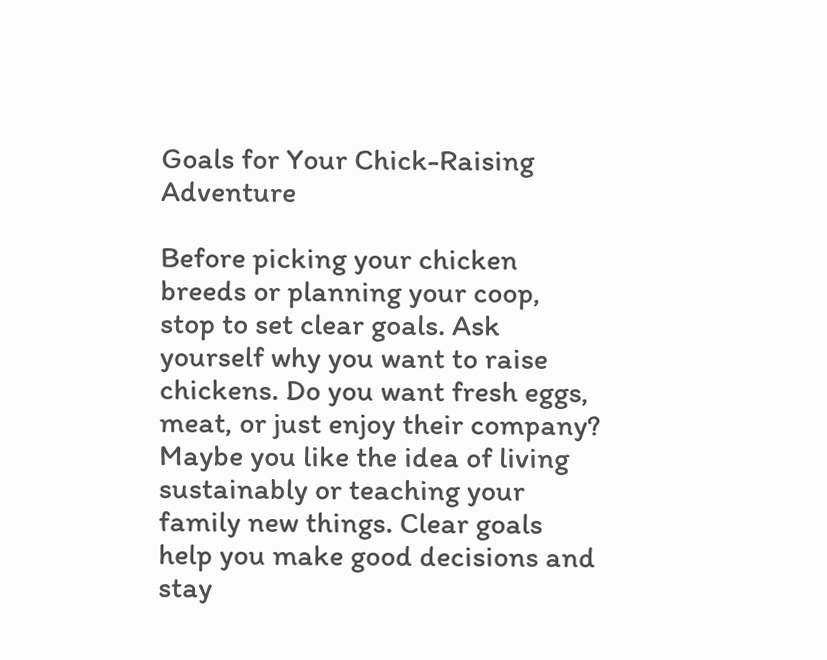Goals for Your Chick-Raising Adventure

Before picking your chicken breeds or planning your coop, stop to set clear goals. Ask yourself why you want to raise chickens. Do you want fresh eggs, meat, or just enjoy their company? Maybe you like the idea of living sustainably or teaching your family new things. Clear goals help you make good decisions and stay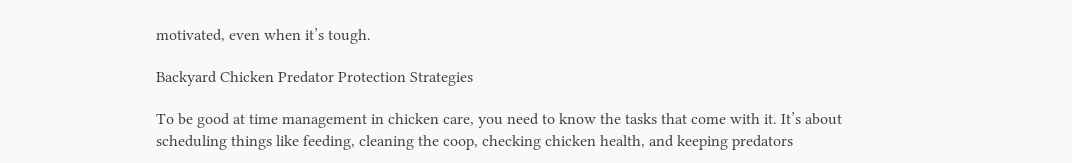motivated, even when it’s tough.

Backyard Chicken Predator Protection Strategies

To be good at time management in chicken care, you need to know the tasks that come with it. It’s about scheduling things like feeding, cleaning the coop, checking chicken health, and keeping predators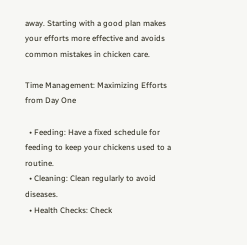away. Starting with a good plan makes your efforts more effective and avoids common mistakes in chicken care.

Time Management: Maximizing Efforts from Day One

  • Feeding: Have a fixed schedule for feeding to keep your chickens used to a routine.
  • Cleaning: Clean regularly to avoid diseases.
  • Health Checks: Check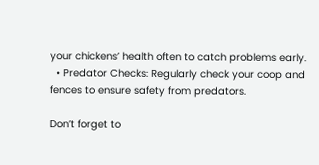your chickens’ health often to catch problems early.
  • Predator Checks: Regularly check your coop and fences to ensure safety from predators.

Don’t forget to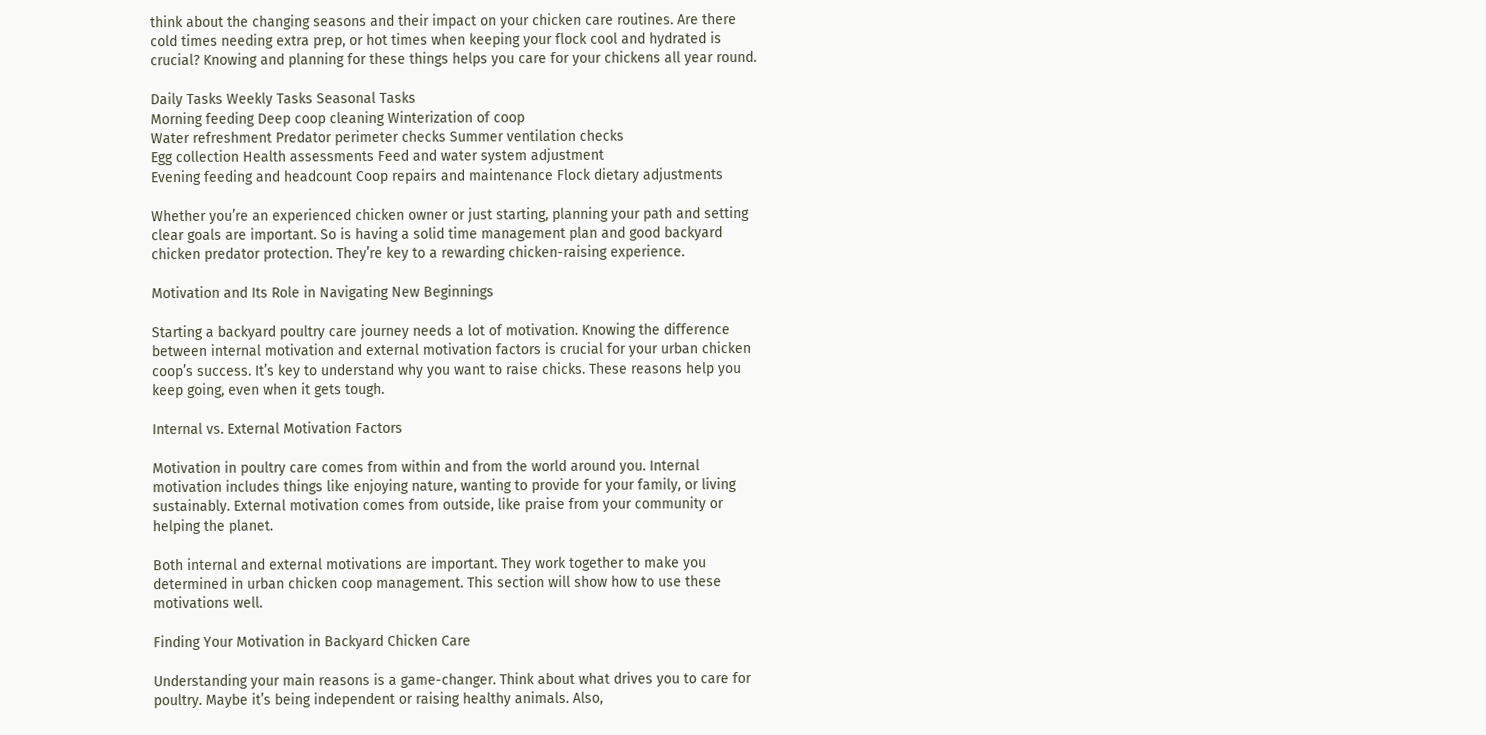think about the changing seasons and their impact on your chicken care routines. Are there cold times needing extra prep, or hot times when keeping your flock cool and hydrated is crucial? Knowing and planning for these things helps you care for your chickens all year round.

Daily Tasks Weekly Tasks Seasonal Tasks
Morning feeding Deep coop cleaning Winterization of coop
Water refreshment Predator perimeter checks Summer ventilation checks
Egg collection Health assessments Feed and water system adjustment
Evening feeding and headcount Coop repairs and maintenance Flock dietary adjustments

Whether you’re an experienced chicken owner or just starting, planning your path and setting clear goals are important. So is having a solid time management plan and good backyard chicken predator protection. They’re key to a rewarding chicken-raising experience.

Motivation and Its Role in Navigating New Beginnings

Starting a backyard poultry care journey needs a lot of motivation. Knowing the difference between internal motivation and external motivation factors is crucial for your urban chicken coop’s success. It’s key to understand why you want to raise chicks. These reasons help you keep going, even when it gets tough.

Internal vs. External Motivation Factors

Motivation in poultry care comes from within and from the world around you. Internal motivation includes things like enjoying nature, wanting to provide for your family, or living sustainably. External motivation comes from outside, like praise from your community or helping the planet.

Both internal and external motivations are important. They work together to make you determined in urban chicken coop management. This section will show how to use these motivations well.

Finding Your Motivation in Backyard Chicken Care

Understanding your main reasons is a game-changer. Think about what drives you to care for poultry. Maybe it’s being independent or raising healthy animals. Also,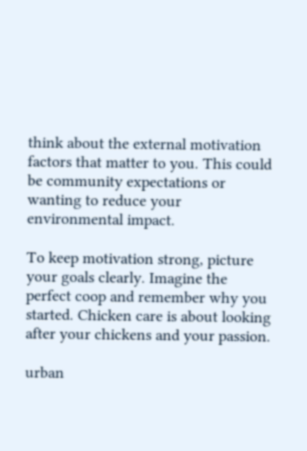think about the external motivation factors that matter to you. This could be community expectations or wanting to reduce your environmental impact.

To keep motivation strong, picture your goals clearly. Imagine the perfect coop and remember why you started. Chicken care is about looking after your chickens and your passion.

urban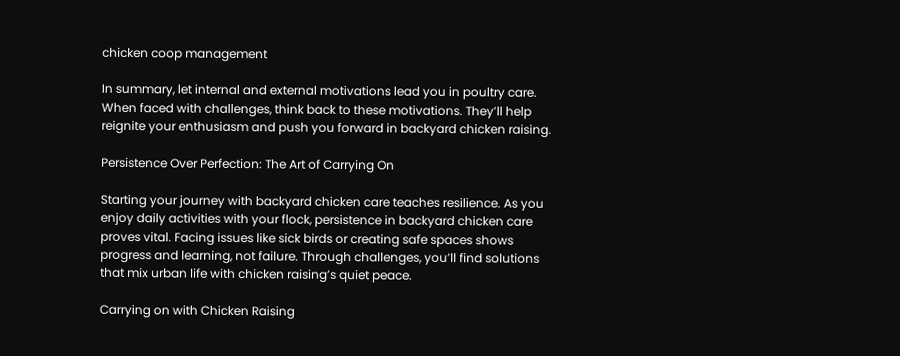chicken coop management

In summary, let internal and external motivations lead you in poultry care. When faced with challenges, think back to these motivations. They’ll help reignite your enthusiasm and push you forward in backyard chicken raising.

Persistence Over Perfection: The Art of Carrying On

Starting your journey with backyard chicken care teaches resilience. As you enjoy daily activities with your flock, persistence in backyard chicken care proves vital. Facing issues like sick birds or creating safe spaces shows progress and learning, not failure. Through challenges, you’ll find solutions that mix urban life with chicken raising’s quiet peace.

Carrying on with Chicken Raising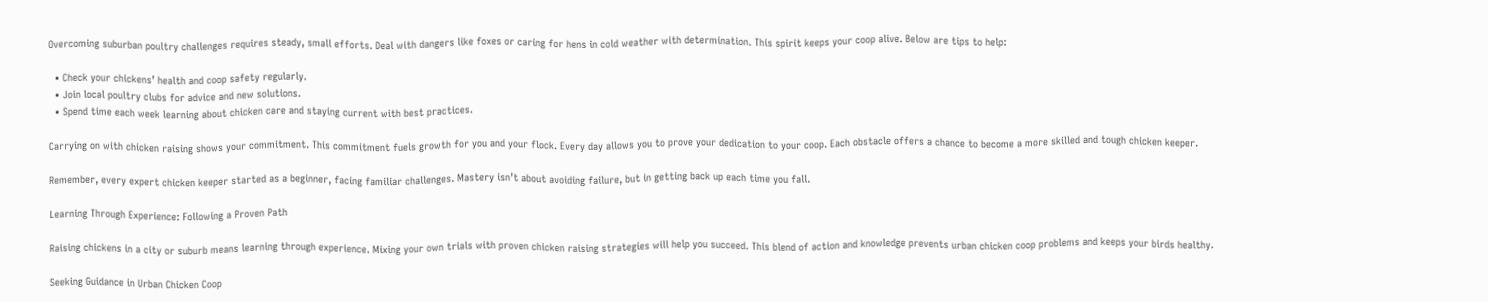Overcoming suburban poultry challenges requires steady, small efforts. Deal with dangers like foxes or caring for hens in cold weather with determination. This spirit keeps your coop alive. Below are tips to help:

  • Check your chickens’ health and coop safety regularly.
  • Join local poultry clubs for advice and new solutions.
  • Spend time each week learning about chicken care and staying current with best practices.

Carrying on with chicken raising shows your commitment. This commitment fuels growth for you and your flock. Every day allows you to prove your dedication to your coop. Each obstacle offers a chance to become a more skilled and tough chicken keeper.

Remember, every expert chicken keeper started as a beginner, facing familiar challenges. Mastery isn’t about avoiding failure, but in getting back up each time you fall.

Learning Through Experience: Following a Proven Path

Raising chickens in a city or suburb means learning through experience. Mixing your own trials with proven chicken raising strategies will help you succeed. This blend of action and knowledge prevents urban chicken coop problems and keeps your birds healthy.

Seeking Guidance in Urban Chicken Coop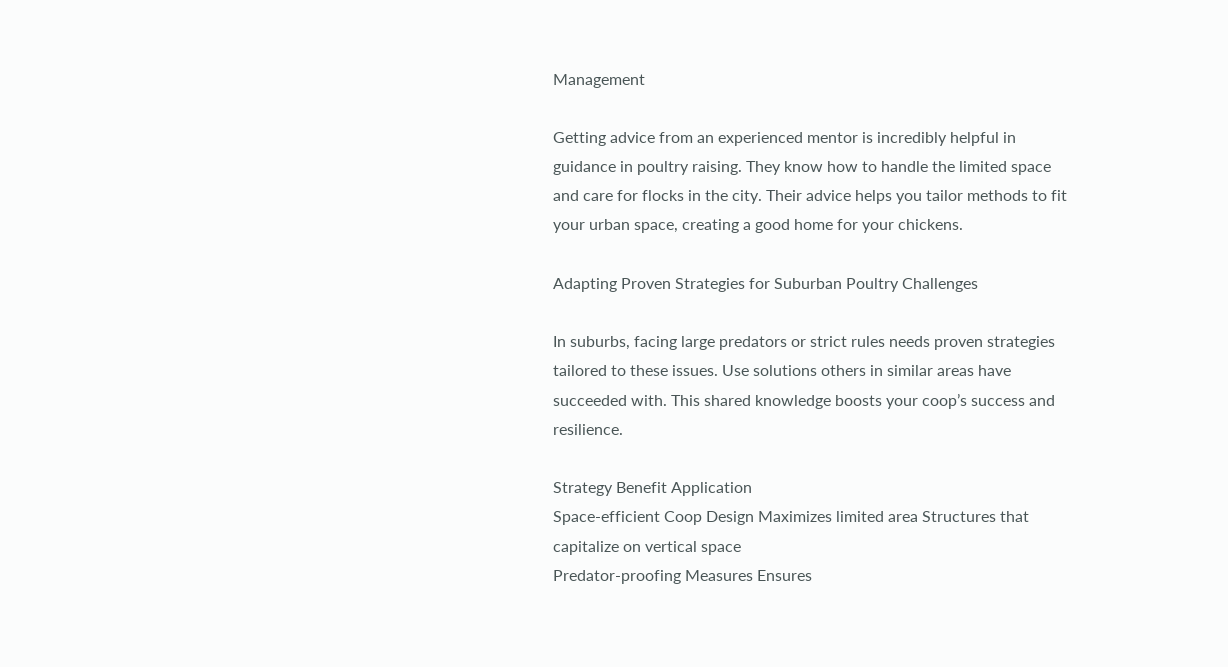Management

Getting advice from an experienced mentor is incredibly helpful in guidance in poultry raising. They know how to handle the limited space and care for flocks in the city. Their advice helps you tailor methods to fit your urban space, creating a good home for your chickens.

Adapting Proven Strategies for Suburban Poultry Challenges

In suburbs, facing large predators or strict rules needs proven strategies tailored to these issues. Use solutions others in similar areas have succeeded with. This shared knowledge boosts your coop’s success and resilience.

Strategy Benefit Application
Space-efficient Coop Design Maximizes limited area Structures that capitalize on vertical space
Predator-proofing Measures Ensures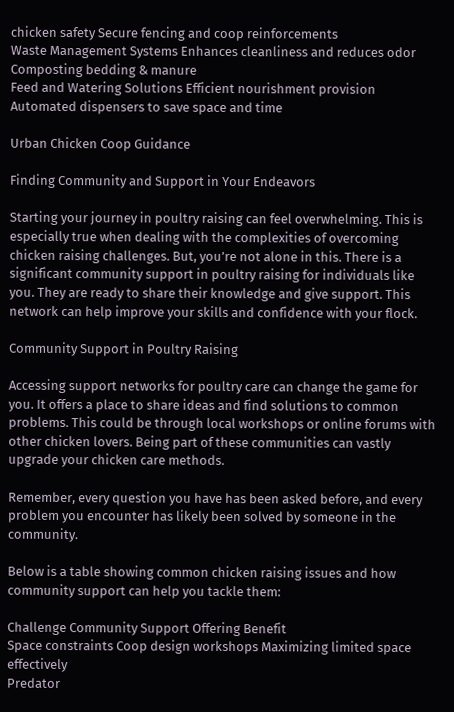chicken safety Secure fencing and coop reinforcements
Waste Management Systems Enhances cleanliness and reduces odor Composting bedding & manure
Feed and Watering Solutions Efficient nourishment provision Automated dispensers to save space and time

Urban Chicken Coop Guidance

Finding Community and Support in Your Endeavors

Starting your journey in poultry raising can feel overwhelming. This is especially true when dealing with the complexities of overcoming chicken raising challenges. But, you’re not alone in this. There is a significant community support in poultry raising for individuals like you. They are ready to share their knowledge and give support. This network can help improve your skills and confidence with your flock.

Community Support in Poultry Raising

Accessing support networks for poultry care can change the game for you. It offers a place to share ideas and find solutions to common problems. This could be through local workshops or online forums with other chicken lovers. Being part of these communities can vastly upgrade your chicken care methods.

Remember, every question you have has been asked before, and every problem you encounter has likely been solved by someone in the community.

Below is a table showing common chicken raising issues and how community support can help you tackle them:

Challenge Community Support Offering Benefit
Space constraints Coop design workshops Maximizing limited space effectively
Predator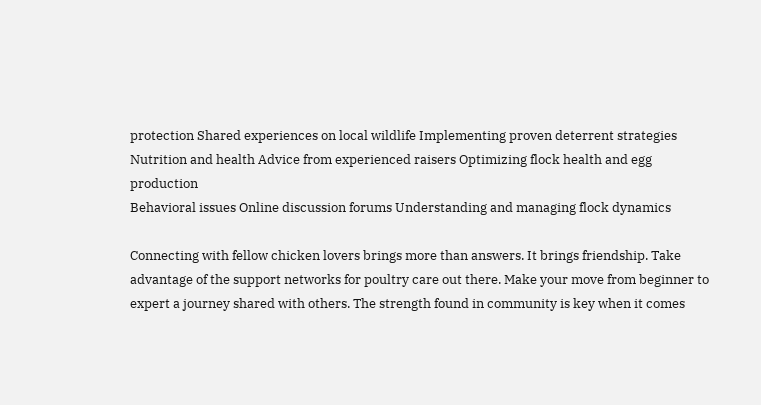protection Shared experiences on local wildlife Implementing proven deterrent strategies
Nutrition and health Advice from experienced raisers Optimizing flock health and egg production
Behavioral issues Online discussion forums Understanding and managing flock dynamics

Connecting with fellow chicken lovers brings more than answers. It brings friendship. Take advantage of the support networks for poultry care out there. Make your move from beginner to expert a journey shared with others. The strength found in community is key when it comes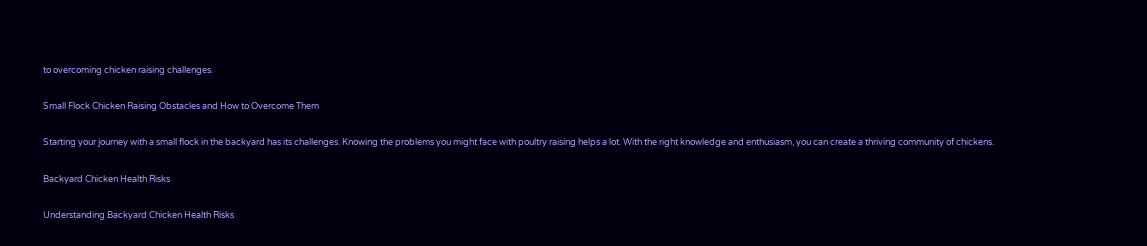to overcoming chicken raising challenges.

Small Flock Chicken Raising Obstacles and How to Overcome Them

Starting your journey with a small flock in the backyard has its challenges. Knowing the problems you might face with poultry raising helps a lot. With the right knowledge and enthusiasm, you can create a thriving community of chickens.

Backyard Chicken Health Risks

Understanding Backyard Chicken Health Risks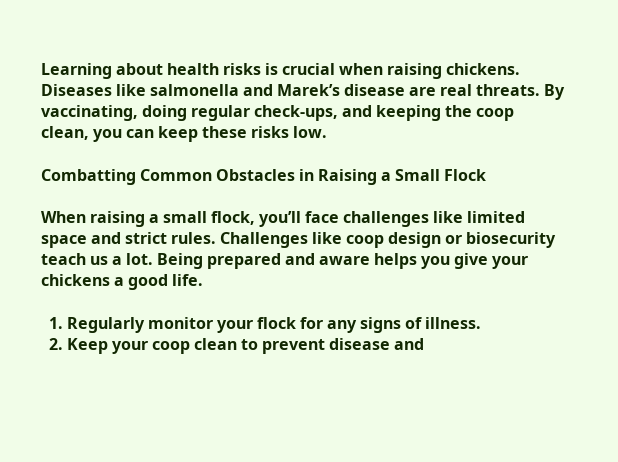Learning about health risks is crucial when raising chickens. Diseases like salmonella and Marek’s disease are real threats. By vaccinating, doing regular check-ups, and keeping the coop clean, you can keep these risks low.

Combatting Common Obstacles in Raising a Small Flock

When raising a small flock, you’ll face challenges like limited space and strict rules. Challenges like coop design or biosecurity teach us a lot. Being prepared and aware helps you give your chickens a good life.

  1. Regularly monitor your flock for any signs of illness.
  2. Keep your coop clean to prevent disease and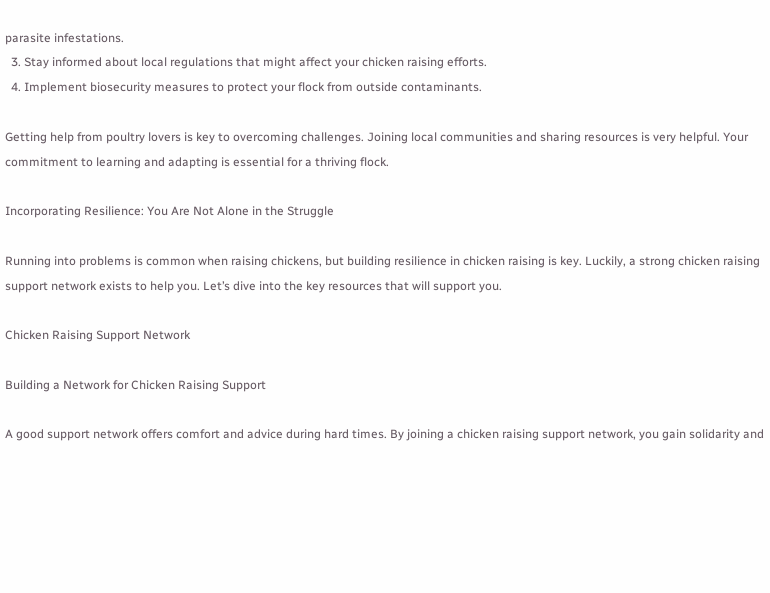parasite infestations.
  3. Stay informed about local regulations that might affect your chicken raising efforts.
  4. Implement biosecurity measures to protect your flock from outside contaminants.

Getting help from poultry lovers is key to overcoming challenges. Joining local communities and sharing resources is very helpful. Your commitment to learning and adapting is essential for a thriving flock.

Incorporating Resilience: You Are Not Alone in the Struggle

Running into problems is common when raising chickens, but building resilience in chicken raising is key. Luckily, a strong chicken raising support network exists to help you. Let’s dive into the key resources that will support you.

Chicken Raising Support Network

Building a Network for Chicken Raising Support

A good support network offers comfort and advice during hard times. By joining a chicken raising support network, you gain solidarity and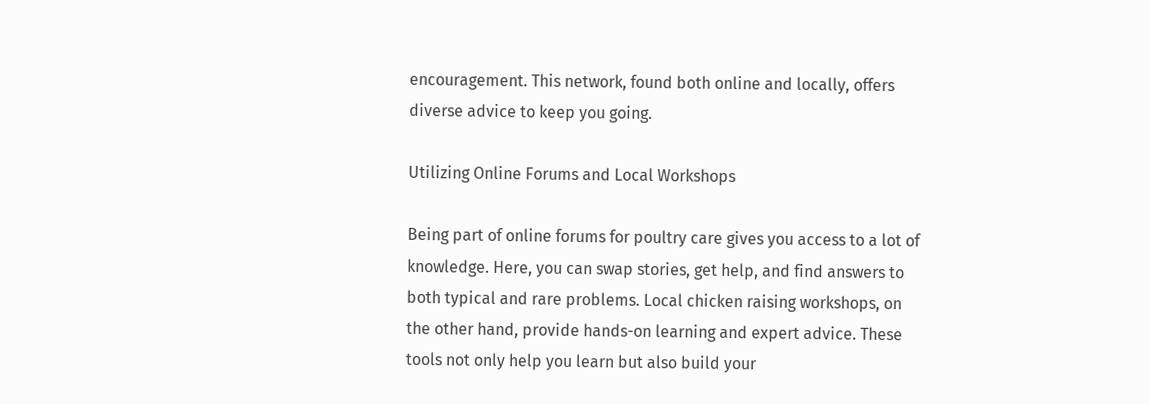encouragement. This network, found both online and locally, offers diverse advice to keep you going.

Utilizing Online Forums and Local Workshops

Being part of online forums for poultry care gives you access to a lot of knowledge. Here, you can swap stories, get help, and find answers to both typical and rare problems. Local chicken raising workshops, on the other hand, provide hands-on learning and expert advice. These tools not only help you learn but also build your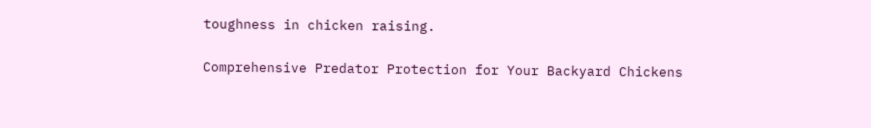toughness in chicken raising.

Comprehensive Predator Protection for Your Backyard Chickens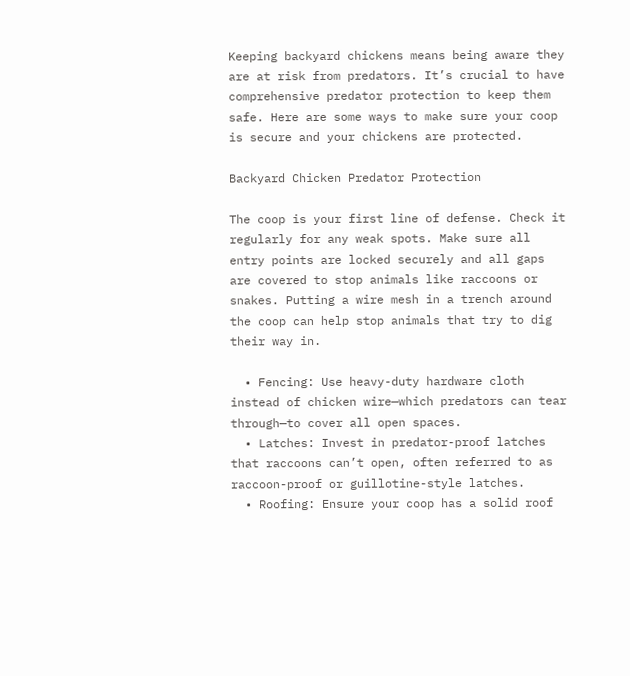Keeping backyard chickens means being aware they are at risk from predators. It’s crucial to have comprehensive predator protection to keep them safe. Here are some ways to make sure your coop is secure and your chickens are protected.

Backyard Chicken Predator Protection

The coop is your first line of defense. Check it regularly for any weak spots. Make sure all entry points are locked securely and all gaps are covered to stop animals like raccoons or snakes. Putting a wire mesh in a trench around the coop can help stop animals that try to dig their way in.

  • Fencing: Use heavy-duty hardware cloth instead of chicken wire—which predators can tear through—to cover all open spaces.
  • Latches: Invest in predator-proof latches that raccoons can’t open, often referred to as raccoon-proof or guillotine-style latches.
  • Roofing: Ensure your coop has a solid roof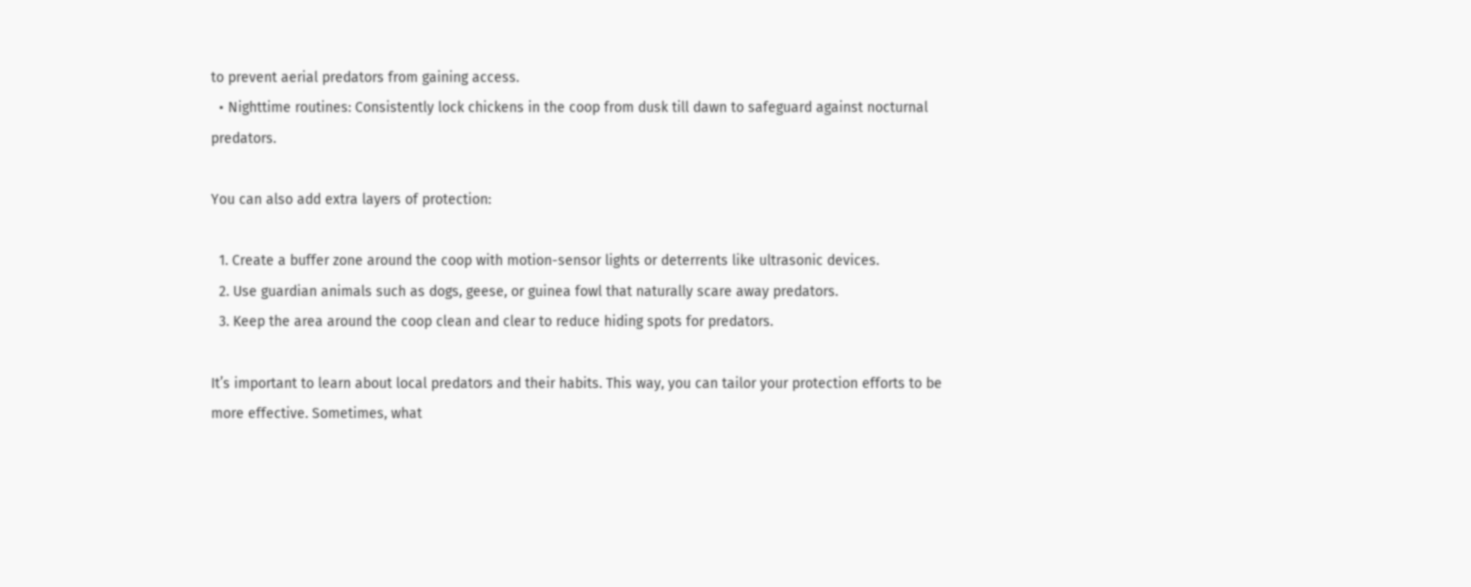to prevent aerial predators from gaining access.
  • Nighttime routines: Consistently lock chickens in the coop from dusk till dawn to safeguard against nocturnal predators.

You can also add extra layers of protection:

  1. Create a buffer zone around the coop with motion-sensor lights or deterrents like ultrasonic devices.
  2. Use guardian animals such as dogs, geese, or guinea fowl that naturally scare away predators.
  3. Keep the area around the coop clean and clear to reduce hiding spots for predators.

It’s important to learn about local predators and their habits. This way, you can tailor your protection efforts to be more effective. Sometimes, what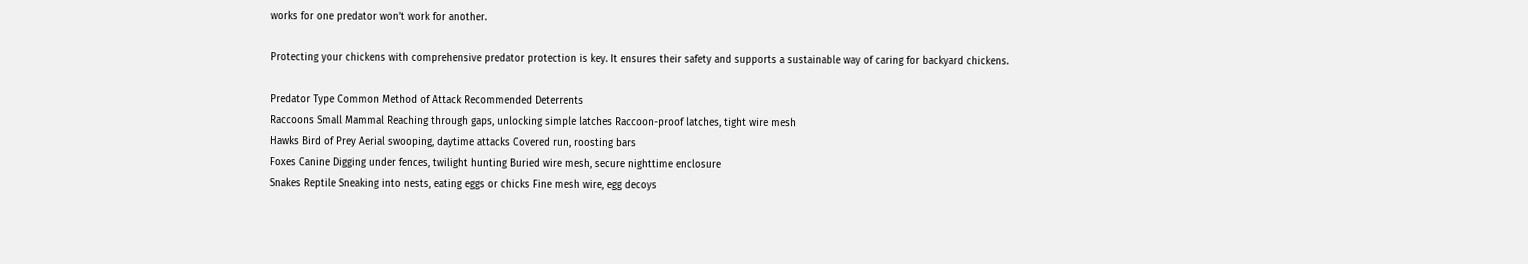works for one predator won’t work for another.

Protecting your chickens with comprehensive predator protection is key. It ensures their safety and supports a sustainable way of caring for backyard chickens.

Predator Type Common Method of Attack Recommended Deterrents
Raccoons Small Mammal Reaching through gaps, unlocking simple latches Raccoon-proof latches, tight wire mesh
Hawks Bird of Prey Aerial swooping, daytime attacks Covered run, roosting bars
Foxes Canine Digging under fences, twilight hunting Buried wire mesh, secure nighttime enclosure
Snakes Reptile Sneaking into nests, eating eggs or chicks Fine mesh wire, egg decoys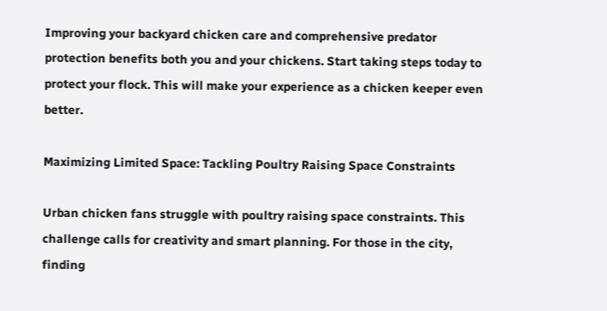Improving your backyard chicken care and comprehensive predator protection benefits both you and your chickens. Start taking steps today to protect your flock. This will make your experience as a chicken keeper even better.

Maximizing Limited Space: Tackling Poultry Raising Space Constraints

Urban chicken fans struggle with poultry raising space constraints. This challenge calls for creativity and smart planning. For those in the city, finding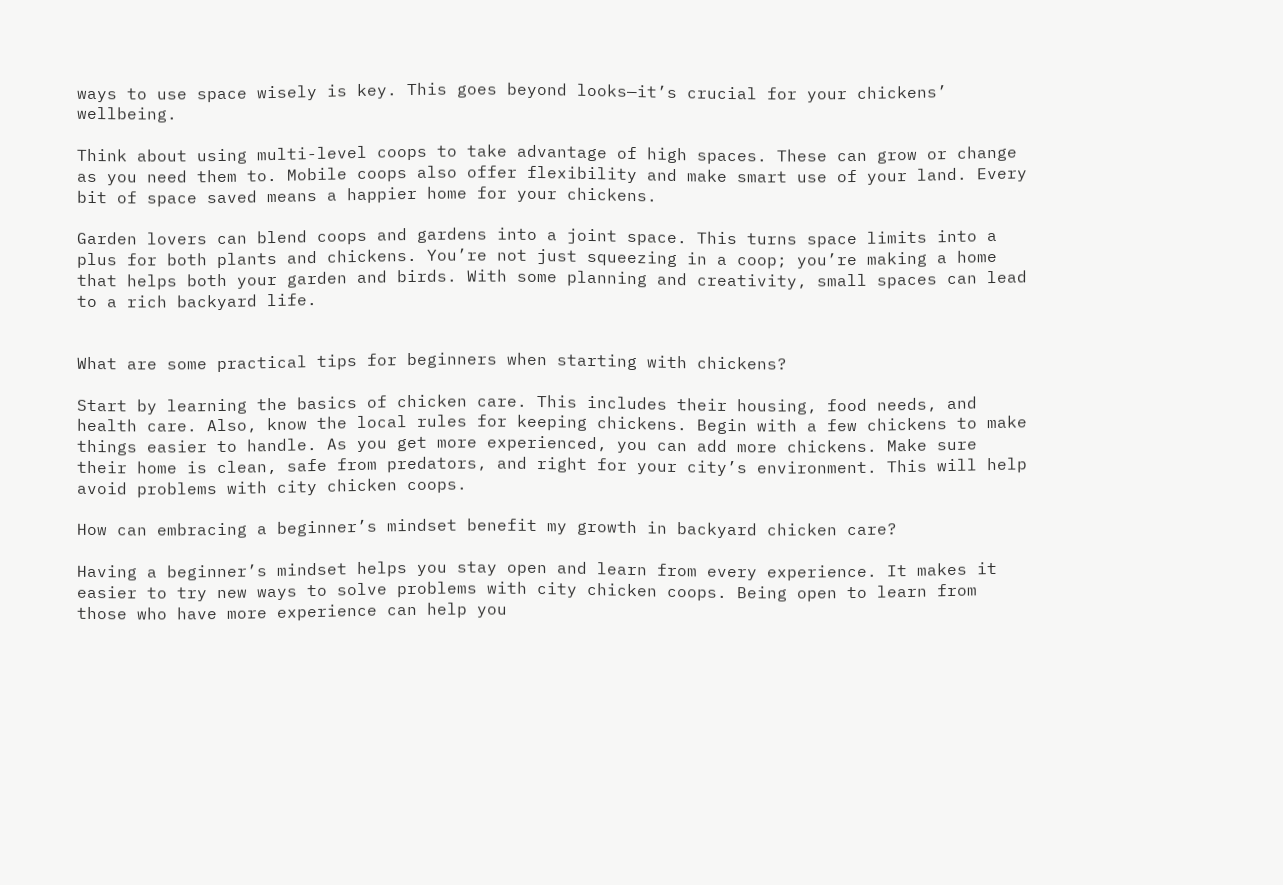ways to use space wisely is key. This goes beyond looks—it’s crucial for your chickens’ wellbeing.

Think about using multi-level coops to take advantage of high spaces. These can grow or change as you need them to. Mobile coops also offer flexibility and make smart use of your land. Every bit of space saved means a happier home for your chickens.

Garden lovers can blend coops and gardens into a joint space. This turns space limits into a plus for both plants and chickens. You’re not just squeezing in a coop; you’re making a home that helps both your garden and birds. With some planning and creativity, small spaces can lead to a rich backyard life.


What are some practical tips for beginners when starting with chickens?

Start by learning the basics of chicken care. This includes their housing, food needs, and health care. Also, know the local rules for keeping chickens. Begin with a few chickens to make things easier to handle. As you get more experienced, you can add more chickens. Make sure their home is clean, safe from predators, and right for your city’s environment. This will help avoid problems with city chicken coops.

How can embracing a beginner’s mindset benefit my growth in backyard chicken care?

Having a beginner’s mindset helps you stay open and learn from every experience. It makes it easier to try new ways to solve problems with city chicken coops. Being open to learn from those who have more experience can help you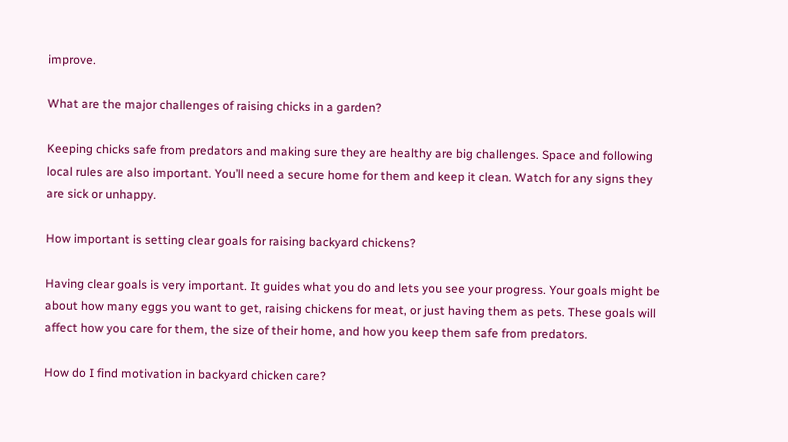improve.

What are the major challenges of raising chicks in a garden?

Keeping chicks safe from predators and making sure they are healthy are big challenges. Space and following local rules are also important. You’ll need a secure home for them and keep it clean. Watch for any signs they are sick or unhappy.

How important is setting clear goals for raising backyard chickens?

Having clear goals is very important. It guides what you do and lets you see your progress. Your goals might be about how many eggs you want to get, raising chickens for meat, or just having them as pets. These goals will affect how you care for them, the size of their home, and how you keep them safe from predators.

How do I find motivation in backyard chicken care?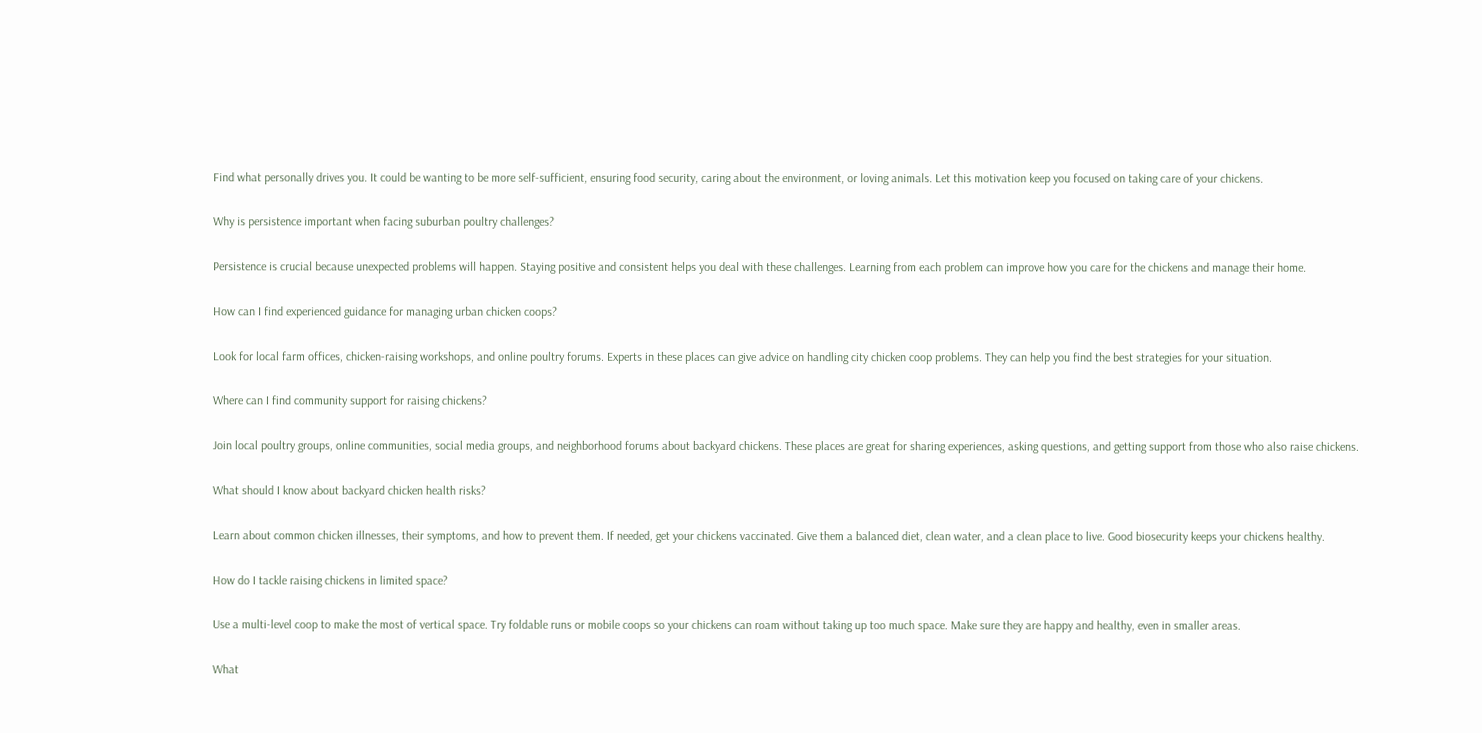Find what personally drives you. It could be wanting to be more self-sufficient, ensuring food security, caring about the environment, or loving animals. Let this motivation keep you focused on taking care of your chickens.

Why is persistence important when facing suburban poultry challenges?

Persistence is crucial because unexpected problems will happen. Staying positive and consistent helps you deal with these challenges. Learning from each problem can improve how you care for the chickens and manage their home.

How can I find experienced guidance for managing urban chicken coops?

Look for local farm offices, chicken-raising workshops, and online poultry forums. Experts in these places can give advice on handling city chicken coop problems. They can help you find the best strategies for your situation.

Where can I find community support for raising chickens?

Join local poultry groups, online communities, social media groups, and neighborhood forums about backyard chickens. These places are great for sharing experiences, asking questions, and getting support from those who also raise chickens.

What should I know about backyard chicken health risks?

Learn about common chicken illnesses, their symptoms, and how to prevent them. If needed, get your chickens vaccinated. Give them a balanced diet, clean water, and a clean place to live. Good biosecurity keeps your chickens healthy.

How do I tackle raising chickens in limited space?

Use a multi-level coop to make the most of vertical space. Try foldable runs or mobile coops so your chickens can roam without taking up too much space. Make sure they are happy and healthy, even in smaller areas.

What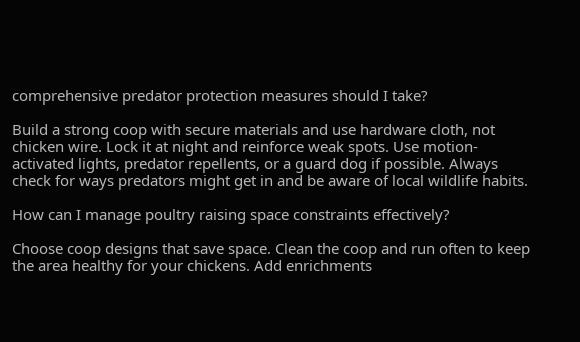comprehensive predator protection measures should I take?

Build a strong coop with secure materials and use hardware cloth, not chicken wire. Lock it at night and reinforce weak spots. Use motion-activated lights, predator repellents, or a guard dog if possible. Always check for ways predators might get in and be aware of local wildlife habits.

How can I manage poultry raising space constraints effectively?

Choose coop designs that save space. Clean the coop and run often to keep the area healthy for your chickens. Add enrichments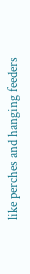like perches and hanging feeders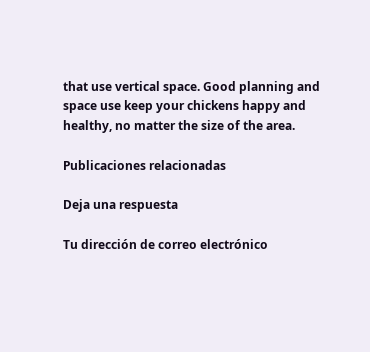that use vertical space. Good planning and space use keep your chickens happy and healthy, no matter the size of the area.

Publicaciones relacionadas

Deja una respuesta

Tu dirección de correo electrónico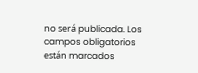no será publicada. Los campos obligatorios están marcados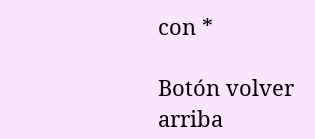con *

Botón volver arriba